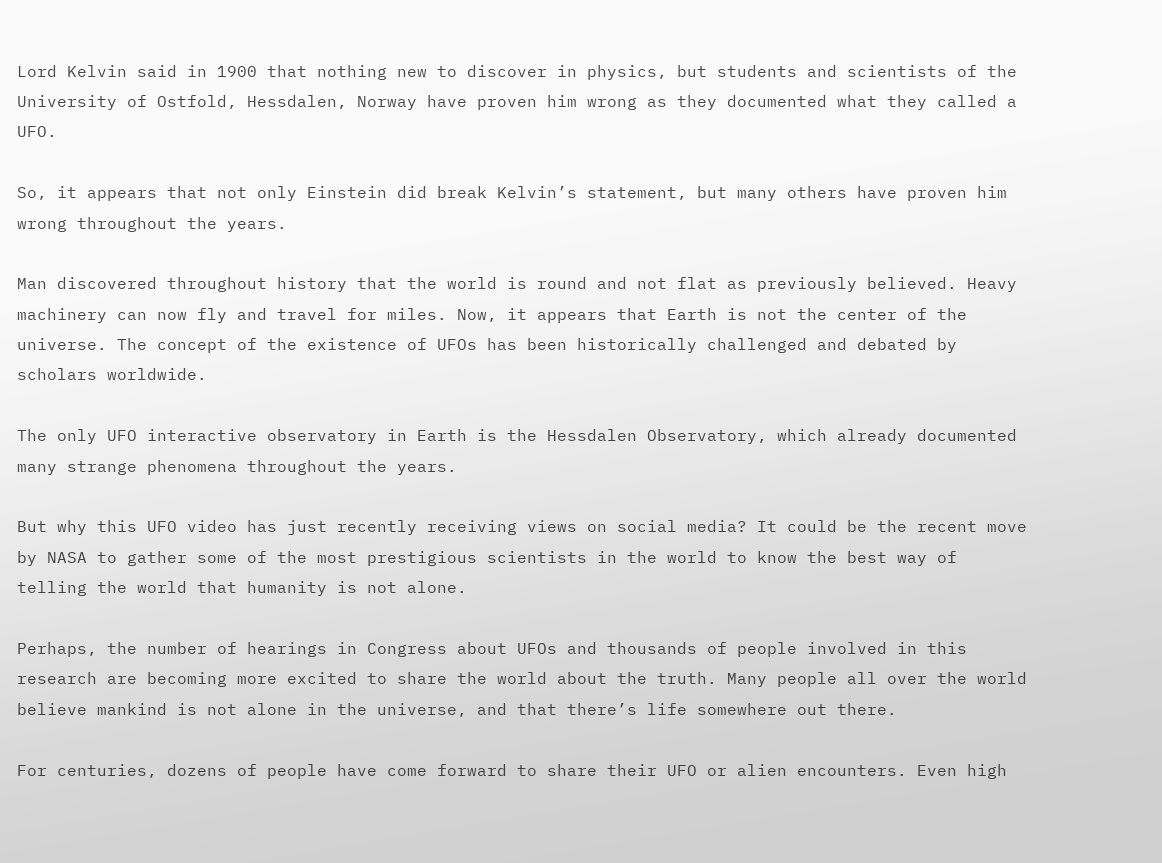Lord Kelvin said in 1900 that nothing new to discover in physics, but students and scientists of the University of Ostfold, Hessdalen, Norway have proven him wrong as they documented what they called a UFO.

So, it appears that not only Einstein did break Kelvin’s statement, but many others have proven him wrong throughout the years.

Man discovered throughout history that the world is round and not flat as previously believed. Heavy machinery can now fly and travel for miles. Now, it appears that Earth is not the center of the universe. The concept of the existence of UFOs has been historically challenged and debated by scholars worldwide.

The only UFO interactive observatory in Earth is the Hessdalen Observatory, which already documented many strange phenomena throughout the years.

But why this UFO video has just recently receiving views on social media? It could be the recent move by NASA to gather some of the most prestigious scientists in the world to know the best way of telling the world that humanity is not alone.

Perhaps, the number of hearings in Congress about UFOs and thousands of people involved in this research are becoming more excited to share the world about the truth. Many people all over the world believe mankind is not alone in the universe, and that there’s life somewhere out there.

For centuries, dozens of people have come forward to share their UFO or alien encounters. Even high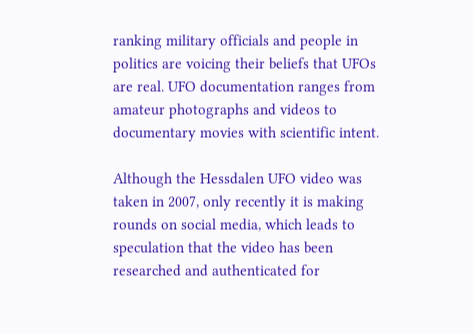ranking military officials and people in politics are voicing their beliefs that UFOs are real. UFO documentation ranges from amateur photographs and videos to documentary movies with scientific intent.

Although the Hessdalen UFO video was taken in 2007, only recently it is making rounds on social media, which leads to speculation that the video has been researched and authenticated for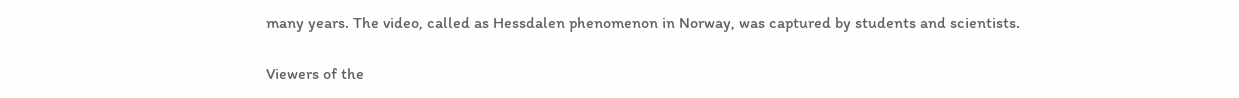many years. The video, called as Hessdalen phenomenon in Norway, was captured by students and scientists.

Viewers of the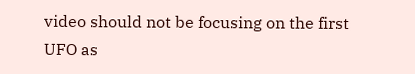video should not be focusing on the first UFO as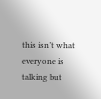this isn’t what everyone is talking but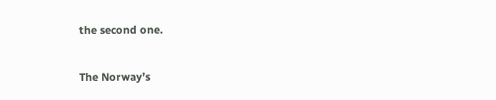the second one.

The Norway’s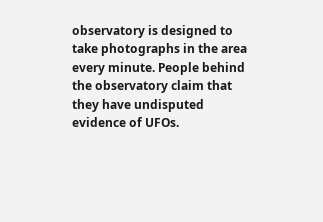observatory is designed to take photographs in the area every minute. People behind the observatory claim that they have undisputed evidence of UFOs.